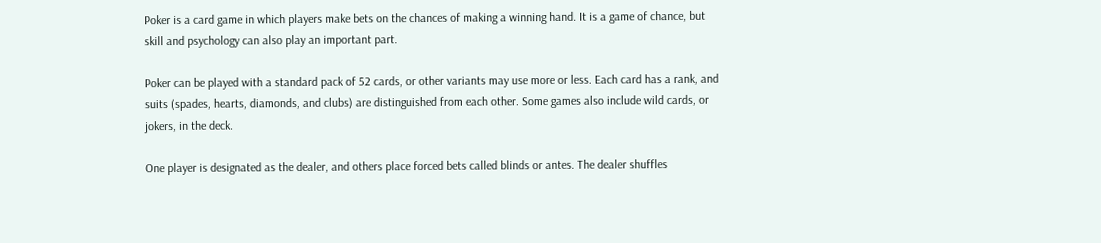Poker is a card game in which players make bets on the chances of making a winning hand. It is a game of chance, but skill and psychology can also play an important part.

Poker can be played with a standard pack of 52 cards, or other variants may use more or less. Each card has a rank, and suits (spades, hearts, diamonds, and clubs) are distinguished from each other. Some games also include wild cards, or jokers, in the deck.

One player is designated as the dealer, and others place forced bets called blinds or antes. The dealer shuffles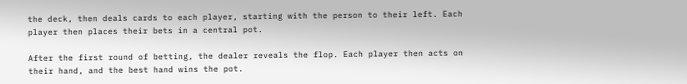the deck, then deals cards to each player, starting with the person to their left. Each player then places their bets in a central pot.

After the first round of betting, the dealer reveals the flop. Each player then acts on their hand, and the best hand wins the pot.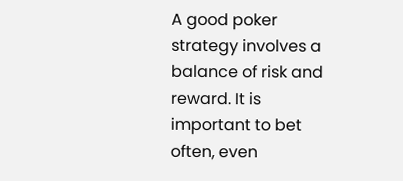A good poker strategy involves a balance of risk and reward. It is important to bet often, even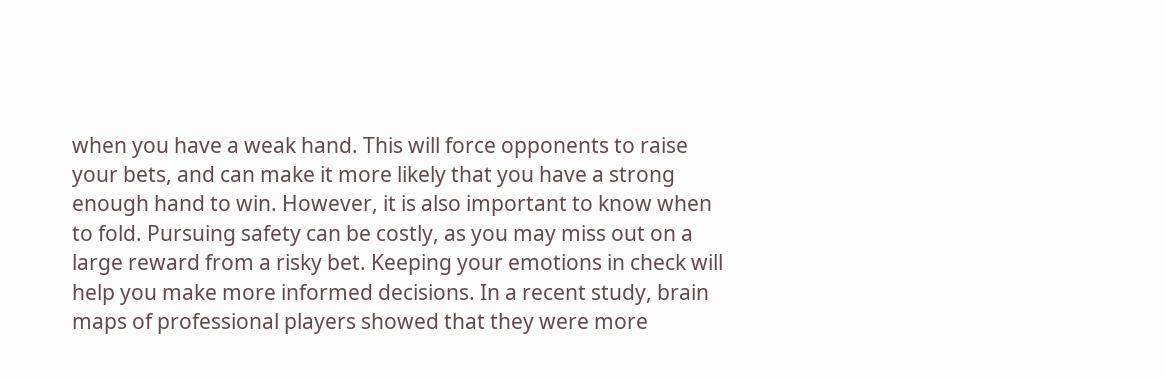when you have a weak hand. This will force opponents to raise your bets, and can make it more likely that you have a strong enough hand to win. However, it is also important to know when to fold. Pursuing safety can be costly, as you may miss out on a large reward from a risky bet. Keeping your emotions in check will help you make more informed decisions. In a recent study, brain maps of professional players showed that they were more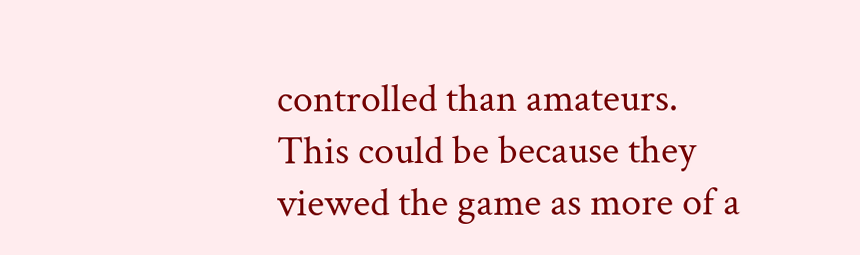controlled than amateurs. This could be because they viewed the game as more of a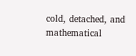cold, detached, and mathematical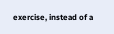exercise, instead of a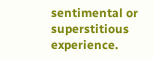sentimental or superstitious experience.